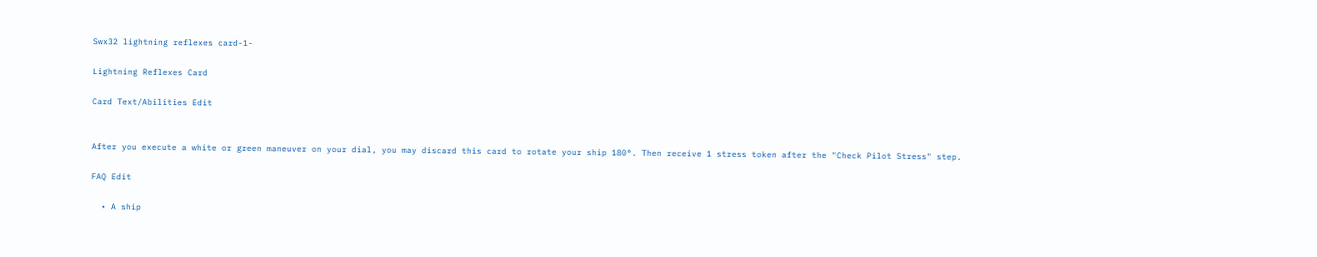Swx32 lightning reflexes card-1-

Lightning Reflexes Card

Card Text/Abilities Edit


After you execute a white or green maneuver on your dial, you may discard this card to rotate your ship 180°. Then receive 1 stress token after the "Check Pilot Stress" step.

FAQ Edit

  • A ship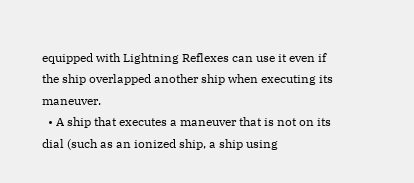equipped with Lightning Reflexes can use it even if the ship overlapped another ship when executing its maneuver.
  • A ship that executes a maneuver that is not on its dial (such as an ionized ship, a ship using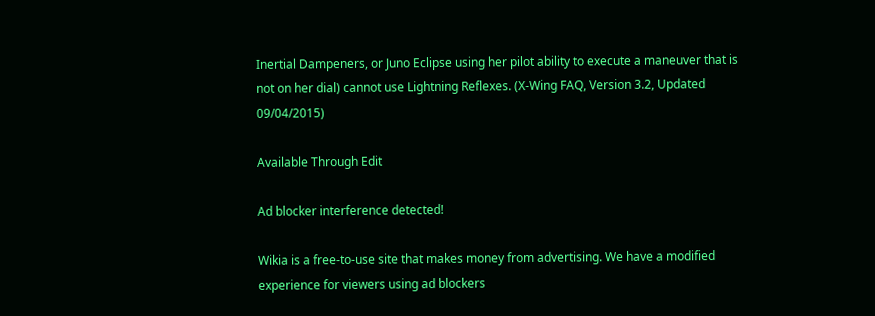Inertial Dampeners, or Juno Eclipse using her pilot ability to execute a maneuver that is not on her dial) cannot use Lightning Reflexes. (X-Wing FAQ, Version 3.2, Updated 09/04/2015)

Available Through Edit

Ad blocker interference detected!

Wikia is a free-to-use site that makes money from advertising. We have a modified experience for viewers using ad blockers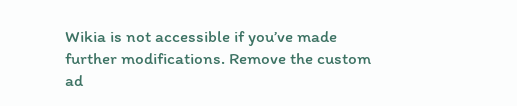Wikia is not accessible if you’ve made further modifications. Remove the custom ad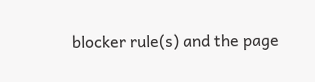blocker rule(s) and the page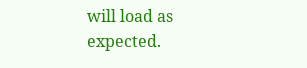will load as expected.